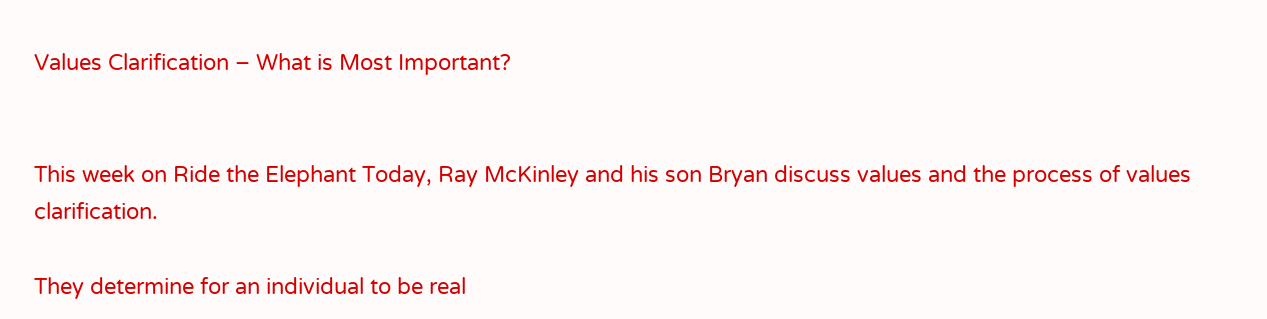Values Clarification – What is Most Important?


This week on Ride the Elephant Today, Ray McKinley and his son Bryan discuss values and the process of values clarification.

They determine for an individual to be real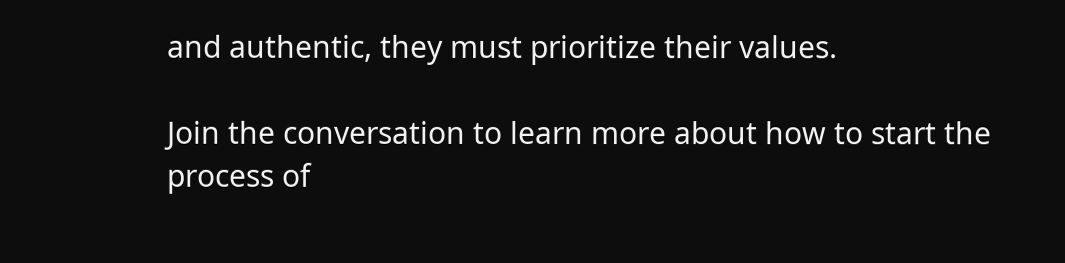and authentic, they must prioritize their values.

Join the conversation to learn more about how to start the process of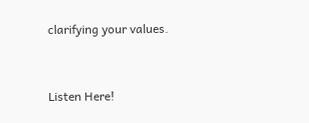clarifying your values.


Listen Here!